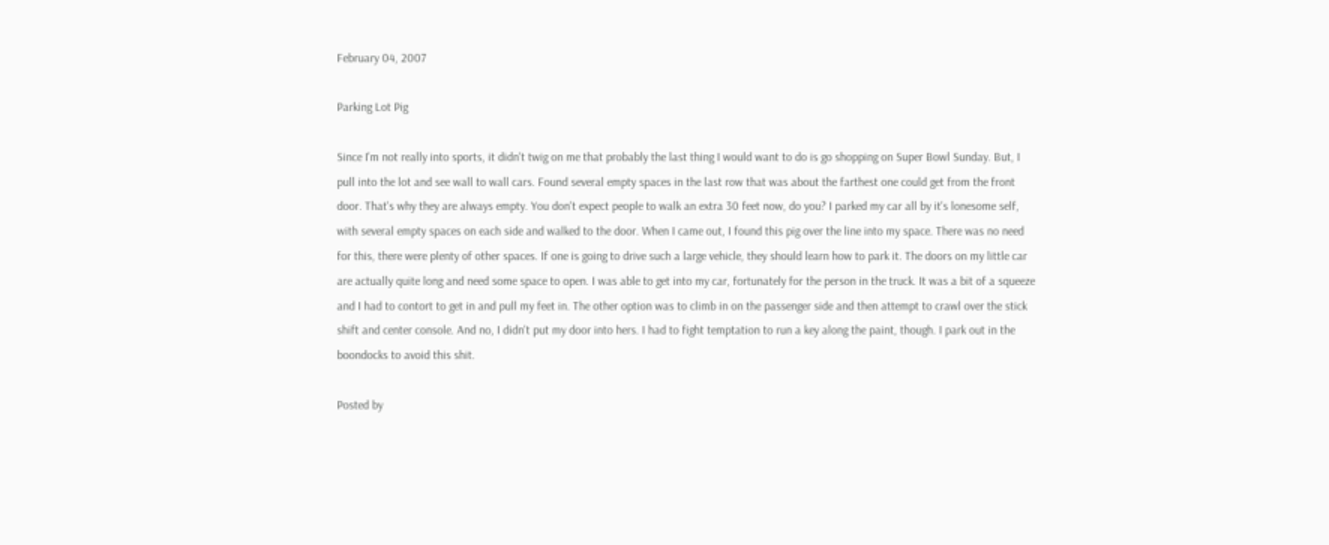February 04, 2007

Parking Lot Pig

Since I'm not really into sports, it didn't twig on me that probably the last thing I would want to do is go shopping on Super Bowl Sunday. But, I pull into the lot and see wall to wall cars. Found several empty spaces in the last row that was about the farthest one could get from the front door. That's why they are always empty. You don't expect people to walk an extra 30 feet now, do you? I parked my car all by it's lonesome self, with several empty spaces on each side and walked to the door. When I came out, I found this pig over the line into my space. There was no need for this, there were plenty of other spaces. If one is going to drive such a large vehicle, they should learn how to park it. The doors on my little car are actually quite long and need some space to open. I was able to get into my car, fortunately for the person in the truck. It was a bit of a squeeze and I had to contort to get in and pull my feet in. The other option was to climb in on the passenger side and then attempt to crawl over the stick shift and center console. And no, I didn't put my door into hers. I had to fight temptation to run a key along the paint, though. I park out in the boondocks to avoid this shit.

Posted by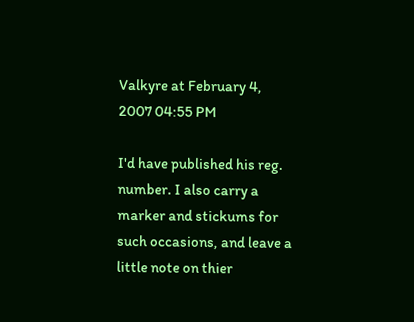Valkyre at February 4, 2007 04:55 PM

I'd have published his reg. number. I also carry a marker and stickums for such occasions, and leave a little note on thier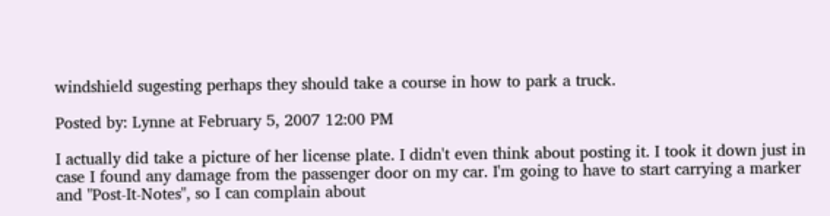windshield sugesting perhaps they should take a course in how to park a truck.

Posted by: Lynne at February 5, 2007 12:00 PM

I actually did take a picture of her license plate. I didn't even think about posting it. I took it down just in case I found any damage from the passenger door on my car. I'm going to have to start carrying a marker and "Post-It-Notes", so I can complain about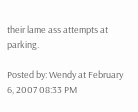their lame ass attempts at parking.

Posted by: Wendy at February 6, 2007 08:33 PM